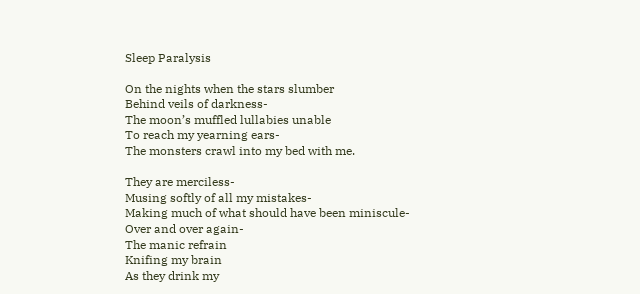Sleep Paralysis

On the nights when the stars slumber
Behind veils of darkness-
The moon’s muffled lullabies unable
To reach my yearning ears-
The monsters crawl into my bed with me.

They are merciless-
Musing softly of all my mistakes-
Making much of what should have been miniscule-
Over and over again-
The manic refrain
Knifing my brain
As they drink my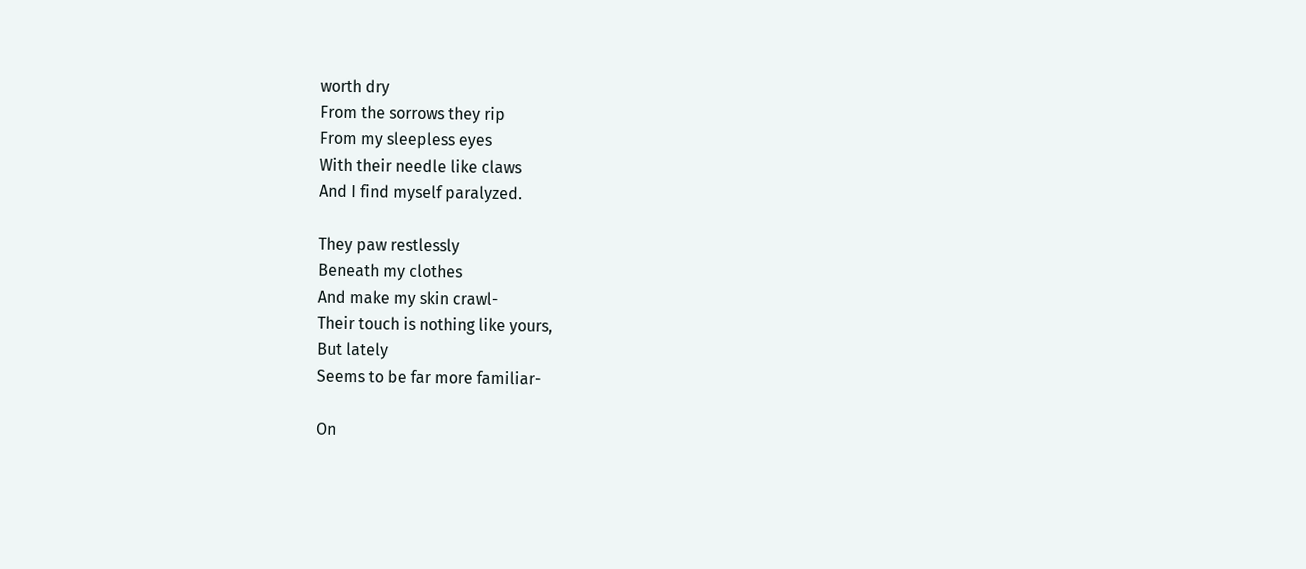worth dry
From the sorrows they rip
From my sleepless eyes
With their needle like claws
And I find myself paralyzed.

They paw restlessly
Beneath my clothes
And make my skin crawl-
Their touch is nothing like yours,
But lately
Seems to be far more familiar-

On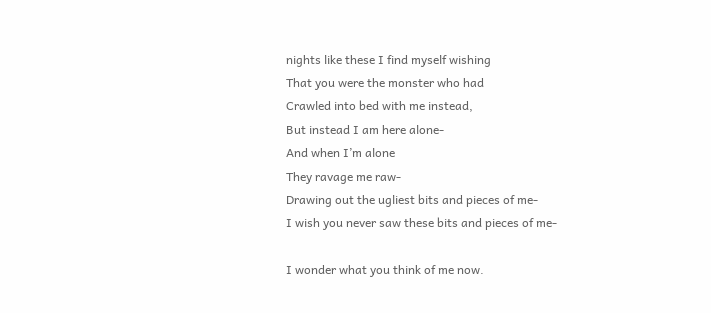nights like these I find myself wishing
That you were the monster who had
Crawled into bed with me instead,
But instead I am here alone-
And when I’m alone
They ravage me raw-
Drawing out the ugliest bits and pieces of me-
I wish you never saw these bits and pieces of me-

I wonder what you think of me now.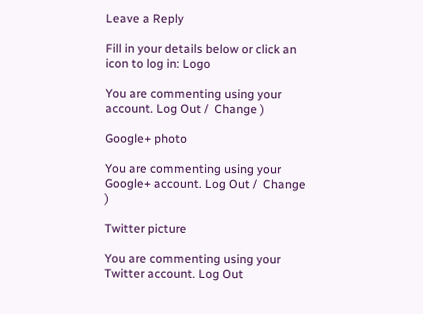Leave a Reply

Fill in your details below or click an icon to log in: Logo

You are commenting using your account. Log Out /  Change )

Google+ photo

You are commenting using your Google+ account. Log Out /  Change )

Twitter picture

You are commenting using your Twitter account. Log Out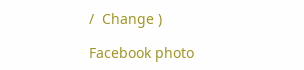/  Change )

Facebook photo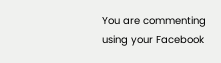You are commenting using your Facebook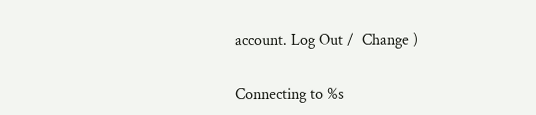account. Log Out /  Change )


Connecting to %s